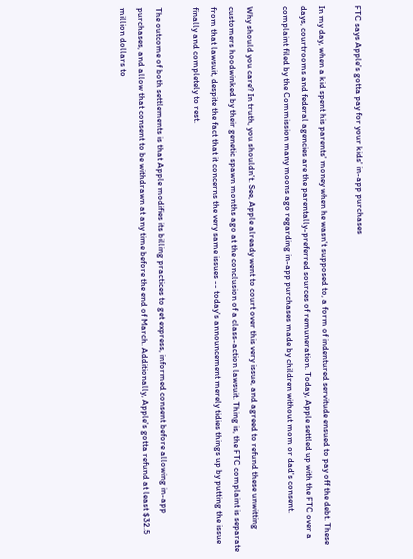FTC says Apple's gotta pay for your kids' in-app purchases

In my day, when a kid spent his parents' money when he wasn't supposed to, a form of indentured servitude ensued to pay off the debt. These days, courtrooms and federal agencies are the parentally-preferred sources of remuneration. Today, Apple settled up with the FTC over a complaint filed by the Commission many moons ago regarding in-app purchases made by children without mom or dad's consent.

Why should you care? In truth, you shouldn't. See, Apple already went to court over this very issue, and agreed to refund these unwitting customers hoodwinked by their genetic spawn months ago at the conclusion of a class-action lawsuit. Thing is, the FTC complaint is separate from that lawsuit, despite the fact that it concerns the very same issues -- today's announcement merely tidies things up by putting the issue finally and completely to rest.

The outcome of both settlements is that Apple modifies its billing practices to get express, informed consent before allowing in-app purchases, and allow that consent to be withdrawn at any time before the end of March. Additionally, Apple's gotta refund at least $32.5 million dollars to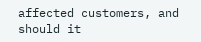affected customers, and should it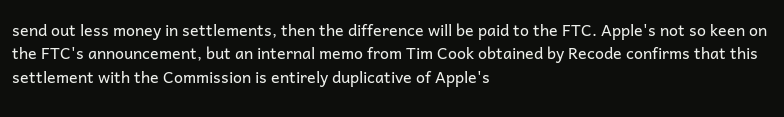send out less money in settlements, then the difference will be paid to the FTC. Apple's not so keen on the FTC's announcement, but an internal memo from Tim Cook obtained by Recode confirms that this settlement with the Commission is entirely duplicative of Apple's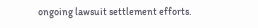ongoing lawsuit settlement efforts.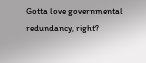Gotta love governmental redundancy, right?